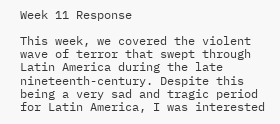Week 11 Response

This week, we covered the violent wave of terror that swept through Latin America during the late nineteenth-century. Despite this being a very sad and tragic period for Latin America, I was interested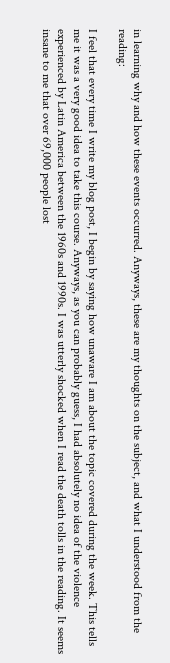in learning why and how these events occurred. Anyways, these are my thoughts on the subject, and what I understood from the reading:

I feel that every time I write my blog post, I begin by saying how unaware I am about the topic covered during the week. This tells me it was a very good idea to take this course. Anyways, as you can probably guess, I had absolutely no idea of the violence experienced by Latin America between the 1960s and 1990s. I was utterly shocked when I read the death tolls in the reading. It seems insane to me that over 69,000 people lost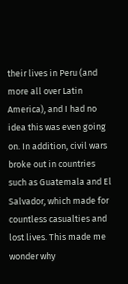their lives in Peru (and more all over Latin America), and I had no idea this was even going on. In addition, civil wars broke out in countries such as Guatemala and El Salvador, which made for countless casualties and lost lives. This made me wonder why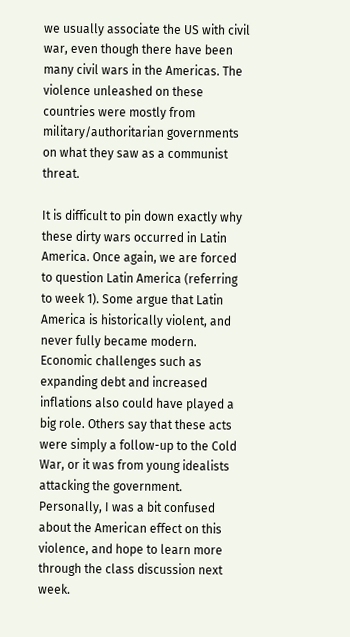we usually associate the US with civil war, even though there have been many civil wars in the Americas. The violence unleashed on these countries were mostly from military/authoritarian governments on what they saw as a communist threat.

It is difficult to pin down exactly why these dirty wars occurred in Latin America. Once again, we are forced to question Latin America (referring to week 1). Some argue that Latin America is historically violent, and never fully became modern. Economic challenges such as expanding debt and increased inflations also could have played a big role. Others say that these acts were simply a follow-up to the Cold War, or it was from young idealists attacking the government. Personally, I was a bit confused about the American effect on this violence, and hope to learn more through the class discussion next week.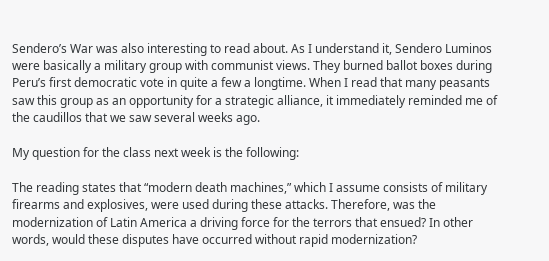Sendero’s War was also interesting to read about. As I understand it, Sendero Luminos were basically a military group with communist views. They burned ballot boxes during Peru’s first democratic vote in quite a few a longtime. When I read that many peasants saw this group as an opportunity for a strategic alliance, it immediately reminded me of the caudillos that we saw several weeks ago.

My question for the class next week is the following:

The reading states that “modern death machines,” which I assume consists of military firearms and explosives, were used during these attacks. Therefore, was the modernization of Latin America a driving force for the terrors that ensued? In other words, would these disputes have occurred without rapid modernization?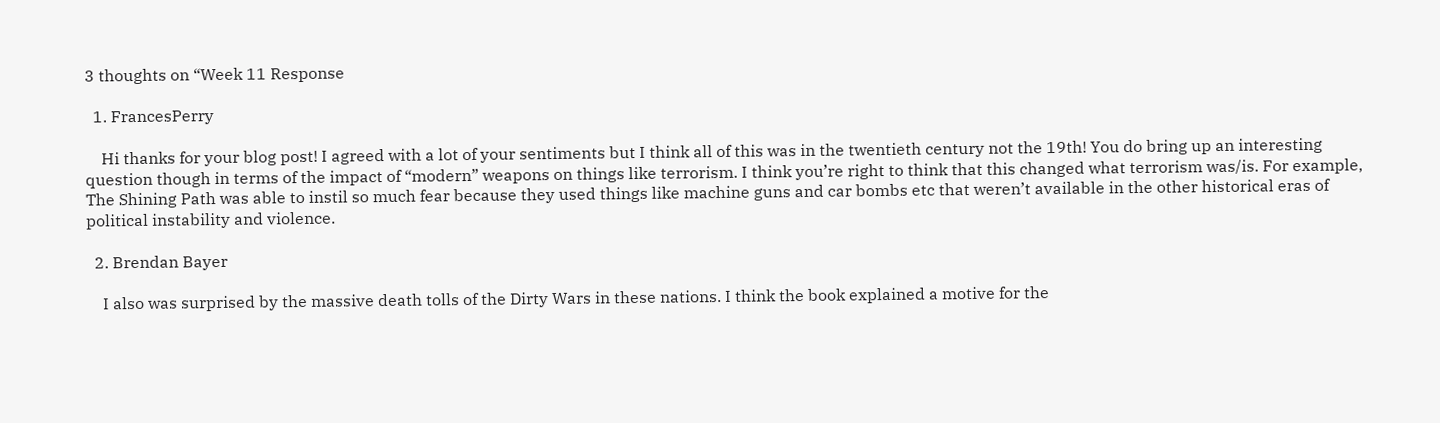3 thoughts on “Week 11 Response

  1. FrancesPerry

    Hi thanks for your blog post! I agreed with a lot of your sentiments but I think all of this was in the twentieth century not the 19th! You do bring up an interesting question though in terms of the impact of “modern” weapons on things like terrorism. I think you’re right to think that this changed what terrorism was/is. For example, The Shining Path was able to instil so much fear because they used things like machine guns and car bombs etc that weren’t available in the other historical eras of political instability and violence.

  2. Brendan Bayer

    I also was surprised by the massive death tolls of the Dirty Wars in these nations. I think the book explained a motive for the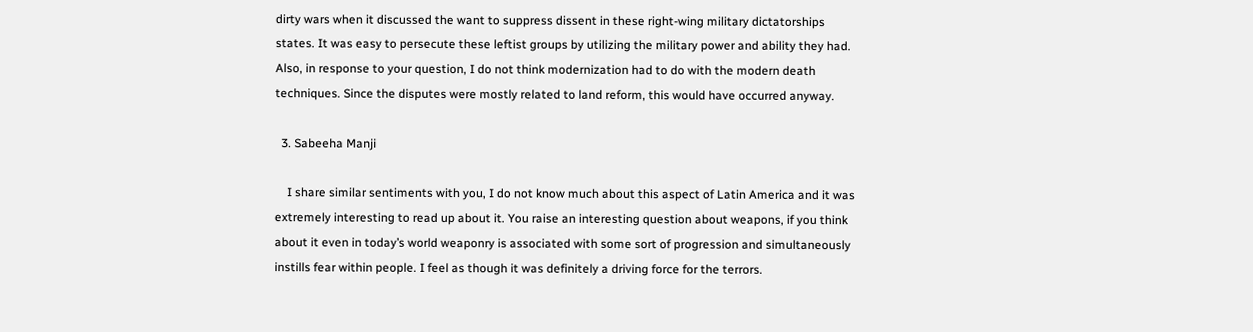dirty wars when it discussed the want to suppress dissent in these right-wing military dictatorships states. It was easy to persecute these leftist groups by utilizing the military power and ability they had. Also, in response to your question, I do not think modernization had to do with the modern death techniques. Since the disputes were mostly related to land reform, this would have occurred anyway.

  3. Sabeeha Manji

    I share similar sentiments with you, I do not know much about this aspect of Latin America and it was extremely interesting to read up about it. You raise an interesting question about weapons, if you think about it even in today’s world weaponry is associated with some sort of progression and simultaneously instills fear within people. I feel as though it was definitely a driving force for the terrors.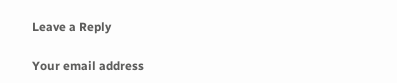Leave a Reply

Your email address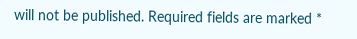will not be published. Required fields are marked *